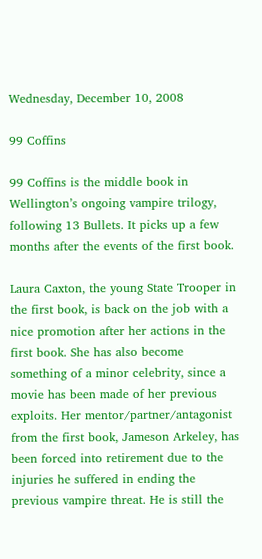Wednesday, December 10, 2008

99 Coffins

99 Coffins is the middle book in Wellington’s ongoing vampire trilogy, following 13 Bullets. It picks up a few months after the events of the first book.

Laura Caxton, the young State Trooper in the first book, is back on the job with a nice promotion after her actions in the first book. She has also become something of a minor celebrity, since a movie has been made of her previous exploits. Her mentor/partner/antagonist from the first book, Jameson Arkeley, has been forced into retirement due to the injuries he suffered in ending the previous vampire threat. He is still the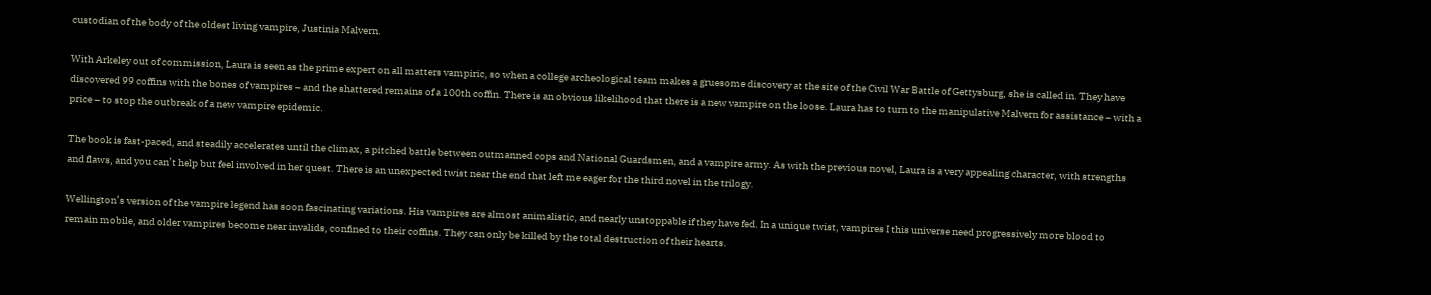custodian of the body of the oldest living vampire, Justinia Malvern.

With Arkeley out of commission, Laura is seen as the prime expert on all matters vampiric, so when a college archeological team makes a gruesome discovery at the site of the Civil War Battle of Gettysburg, she is called in. They have discovered 99 coffins with the bones of vampires – and the shattered remains of a 100th coffin. There is an obvious likelihood that there is a new vampire on the loose. Laura has to turn to the manipulative Malvern for assistance – with a price – to stop the outbreak of a new vampire epidemic.

The book is fast-paced, and steadily accelerates until the climax, a pitched battle between outmanned cops and National Guardsmen, and a vampire army. As with the previous novel, Laura is a very appealing character, with strengths and flaws, and you can’t help but feel involved in her quest. There is an unexpected twist near the end that left me eager for the third novel in the trilogy.

Wellington’s version of the vampire legend has soon fascinating variations. His vampires are almost animalistic, and nearly unstoppable if they have fed. In a unique twist, vampires I this universe need progressively more blood to remain mobile, and older vampires become near invalids, confined to their coffins. They can only be killed by the total destruction of their hearts.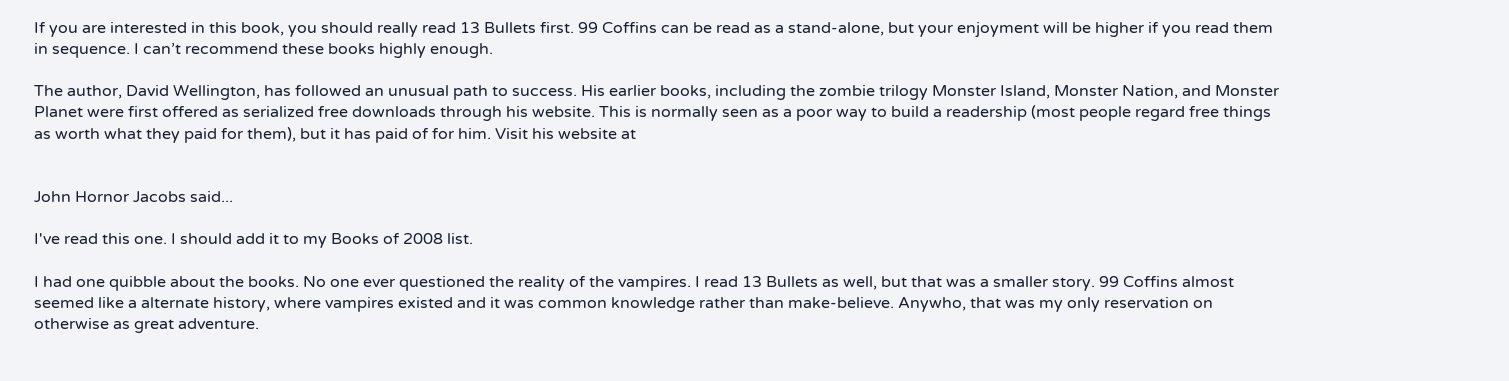If you are interested in this book, you should really read 13 Bullets first. 99 Coffins can be read as a stand-alone, but your enjoyment will be higher if you read them in sequence. I can’t recommend these books highly enough.

The author, David Wellington, has followed an unusual path to success. His earlier books, including the zombie trilogy Monster Island, Monster Nation, and Monster Planet were first offered as serialized free downloads through his website. This is normally seen as a poor way to build a readership (most people regard free things as worth what they paid for them), but it has paid of for him. Visit his website at


John Hornor Jacobs said...

I've read this one. I should add it to my Books of 2008 list.

I had one quibble about the books. No one ever questioned the reality of the vampires. I read 13 Bullets as well, but that was a smaller story. 99 Coffins almost seemed like a alternate history, where vampires existed and it was common knowledge rather than make-believe. Anywho, that was my only reservation on otherwise as great adventure.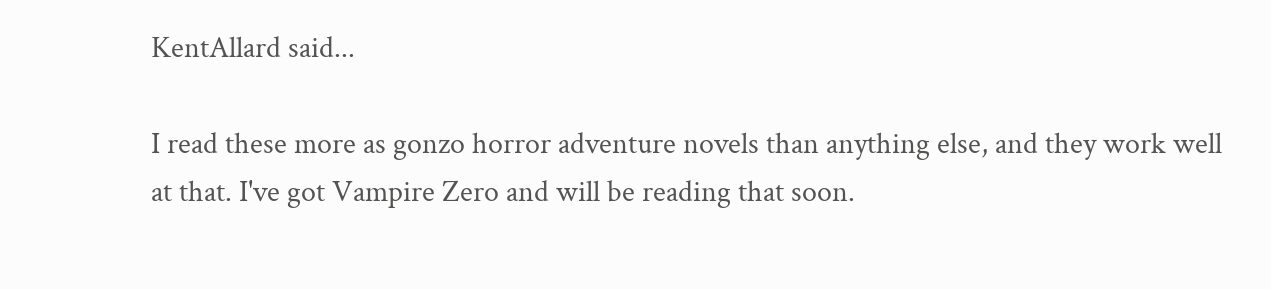KentAllard said...

I read these more as gonzo horror adventure novels than anything else, and they work well at that. I've got Vampire Zero and will be reading that soon.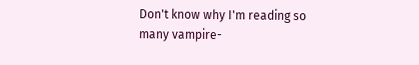Don't know why I'm reading so many vampire-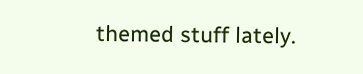themed stuff lately.